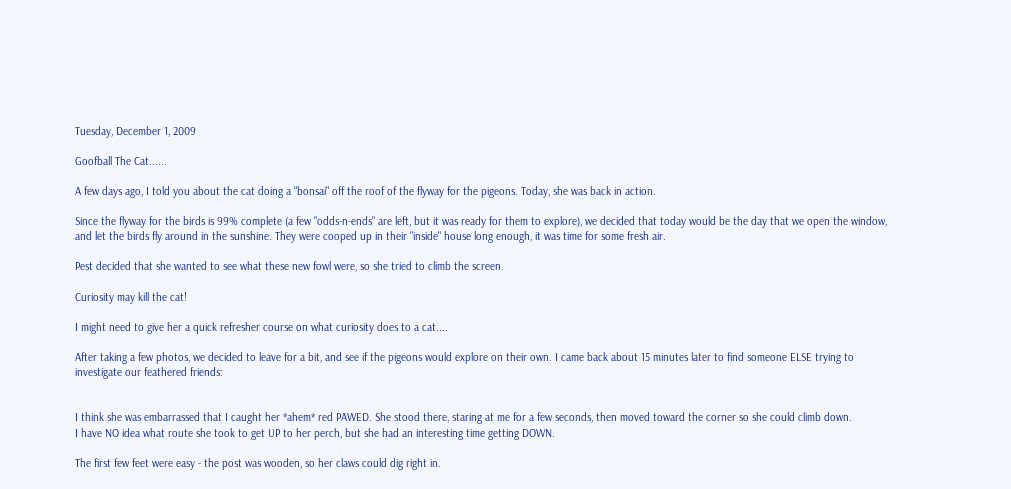Tuesday, December 1, 2009

Goofball The Cat......

A few days ago, I told you about the cat doing a "bonsai" off the roof of the flyway for the pigeons. Today, she was back in action.

Since the flyway for the birds is 99% complete (a few "odds-n-ends" are left, but it was ready for them to explore), we decided that today would be the day that we open the window, and let the birds fly around in the sunshine. They were cooped up in their "inside" house long enough, it was time for some fresh air.

Pest decided that she wanted to see what these new fowl were, so she tried to climb the screen.

Curiosity may kill the cat!

I might need to give her a quick refresher course on what curiosity does to a cat....

After taking a few photos, we decided to leave for a bit, and see if the pigeons would explore on their own. I came back about 15 minutes later to find someone ELSE trying to investigate our feathered friends:


I think she was embarrassed that I caught her *ahem* red PAWED. She stood there, staring at me for a few seconds, then moved toward the corner so she could climb down.
I have NO idea what route she took to get UP to her perch, but she had an interesting time getting DOWN.

The first few feet were easy - the post was wooden, so her claws could dig right in.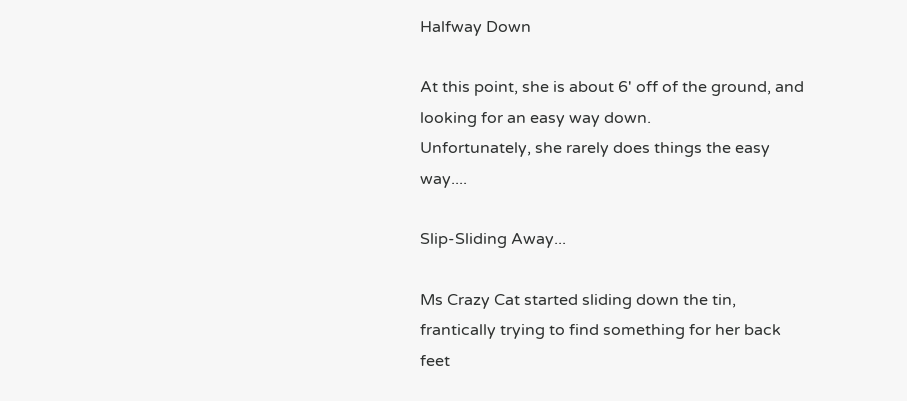Halfway Down

At this point, she is about 6' off of the ground, and looking for an easy way down.
Unfortunately, she rarely does things the easy way....

Slip-Sliding Away...

Ms Crazy Cat started sliding down the tin, frantically trying to find something for her back feet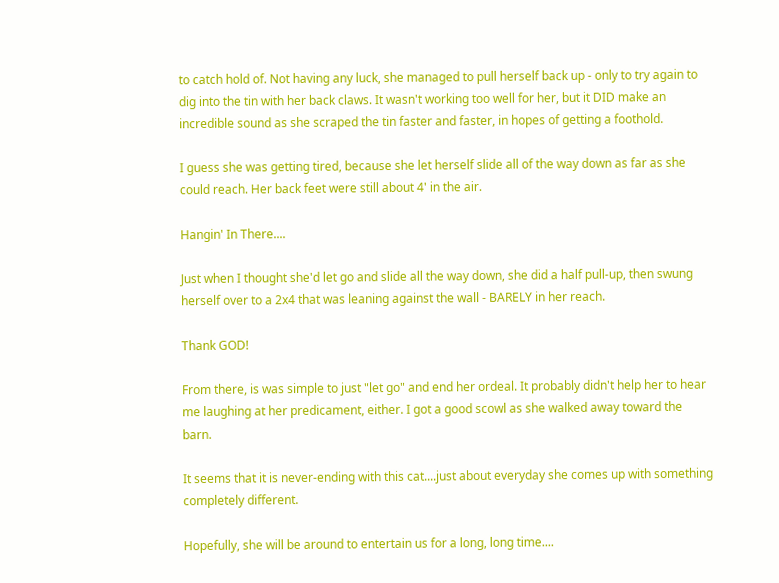to catch hold of. Not having any luck, she managed to pull herself back up - only to try again to dig into the tin with her back claws. It wasn't working too well for her, but it DID make an incredible sound as she scraped the tin faster and faster, in hopes of getting a foothold.

I guess she was getting tired, because she let herself slide all of the way down as far as she could reach. Her back feet were still about 4' in the air.

Hangin' In There....

Just when I thought she'd let go and slide all the way down, she did a half pull-up, then swung herself over to a 2x4 that was leaning against the wall - BARELY in her reach.

Thank GOD!

From there, is was simple to just "let go" and end her ordeal. It probably didn't help her to hear me laughing at her predicament, either. I got a good scowl as she walked away toward the barn.

It seems that it is never-ending with this cat....just about everyday she comes up with something completely different.

Hopefully, she will be around to entertain us for a long, long time....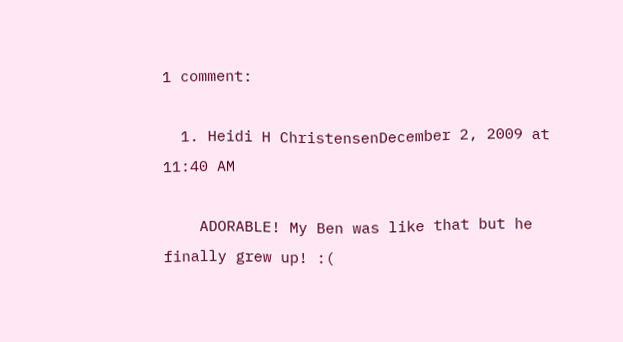1 comment:

  1. Heidi H ChristensenDecember 2, 2009 at 11:40 AM

    ADORABLE! My Ben was like that but he finally grew up! :(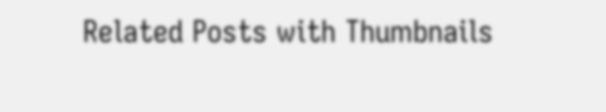Related Posts with Thumbnails